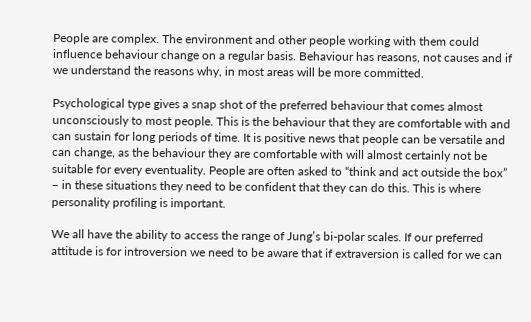People are complex. The environment and other people working with them could influence behaviour change on a regular basis. Behaviour has reasons, not causes and if we understand the reasons why, in most areas will be more committed.

Psychological type gives a snap shot of the preferred behaviour that comes almost unconsciously to most people. This is the behaviour that they are comfortable with and can sustain for long periods of time. It is positive news that people can be versatile and can change, as the behaviour they are comfortable with will almost certainly not be suitable for every eventuality. People are often asked to “think and act outside the box” – in these situations they need to be confident that they can do this. This is where personality profiling is important.

We all have the ability to access the range of Jung’s bi-polar scales. If our preferred attitude is for introversion we need to be aware that if extraversion is called for we can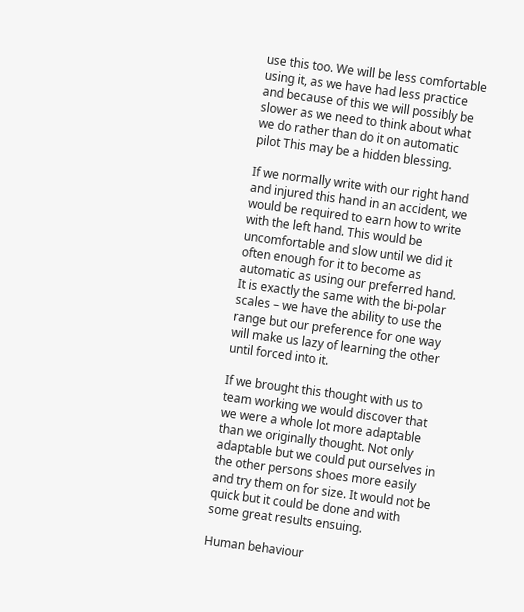use this too. We will be less comfortable using it, as we have had less practice and because of this we will possibly be slower as we need to think about what we do rather than do it on automatic pilot This may be a hidden blessing.

If we normally write with our right hand and injured this hand in an accident, we would be required to earn how to write with the left hand. This would be uncomfortable and slow until we did it often enough for it to become as automatic as using our preferred hand. It is exactly the same with the bi-polar scales – we have the ability to use the range but our preference for one way will make us lazy of learning the other until forced into it.

If we brought this thought with us to team working we would discover that we were a whole lot more adaptable than we originally thought. Not only adaptable but we could put ourselves in the other persons shoes more easily and try them on for size. It would not be quick but it could be done and with some great results ensuing.

Human behaviour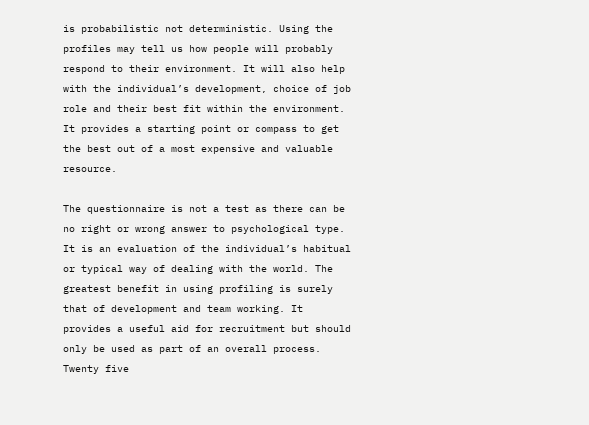is probabilistic not deterministic. Using the profiles may tell us how people will probably respond to their environment. It will also help with the individual’s development, choice of job role and their best fit within the environment. It provides a starting point or compass to get the best out of a most expensive and valuable resource.

The questionnaire is not a test as there can be no right or wrong answer to psychological type. It is an evaluation of the individual’s habitual or typical way of dealing with the world. The greatest benefit in using profiling is surely that of development and team working. It provides a useful aid for recruitment but should only be used as part of an overall process. Twenty five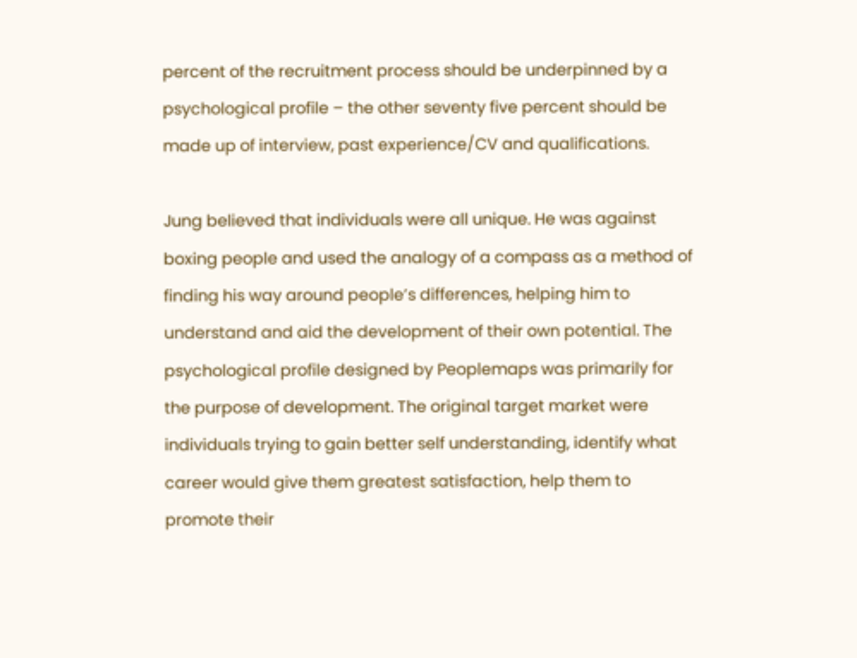percent of the recruitment process should be underpinned by a psychological profile – the other seventy five percent should be made up of interview, past experience/CV and qualifications.

Jung believed that individuals were all unique. He was against boxing people and used the analogy of a compass as a method of finding his way around people’s differences, helping him to understand and aid the development of their own potential. The psychological profile designed by Peoplemaps was primarily for the purpose of development. The original target market were individuals trying to gain better self understanding, identify what career would give them greatest satisfaction, help them to promote their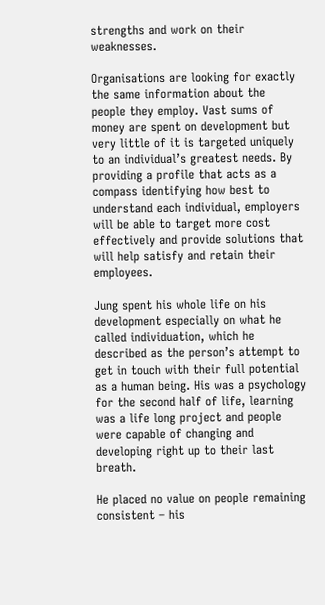strengths and work on their weaknesses.

Organisations are looking for exactly the same information about the people they employ. Vast sums of money are spent on development but very little of it is targeted uniquely to an individual’s greatest needs. By providing a profile that acts as a compass identifying how best to understand each individual, employers will be able to target more cost effectively and provide solutions that will help satisfy and retain their employees.

Jung spent his whole life on his development especially on what he called individuation, which he described as the person’s attempt to get in touch with their full potential as a human being. His was a psychology for the second half of life, learning was a life long project and people were capable of changing and developing right up to their last breath.

He placed no value on people remaining consistent – his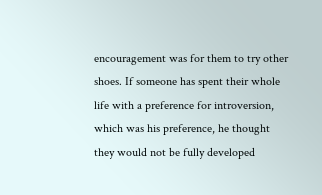encouragement was for them to try other shoes. If someone has spent their whole life with a preference for introversion, which was his preference, he thought they would not be fully developed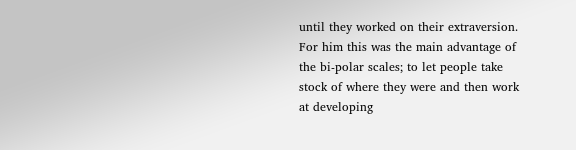until they worked on their extraversion. For him this was the main advantage of the bi-polar scales; to let people take stock of where they were and then work at developing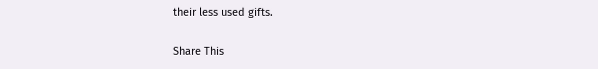their less used gifts.

Share This